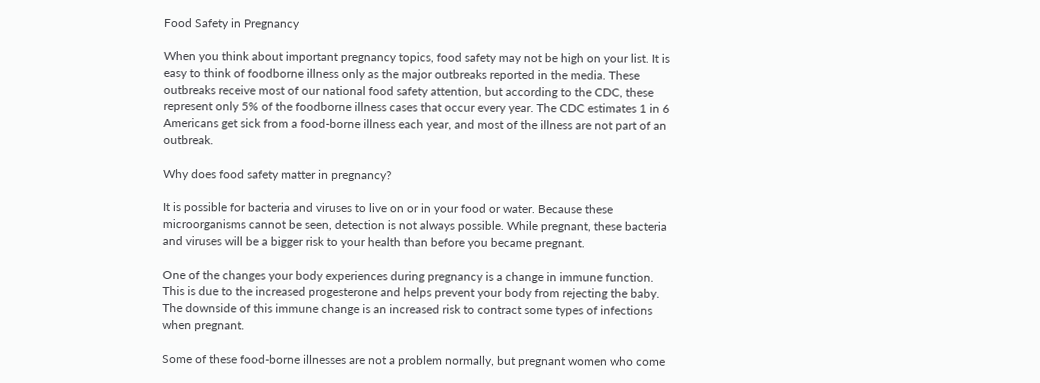Food Safety in Pregnancy

When you think about important pregnancy topics, food safety may not be high on your list. It is easy to think of foodborne illness only as the major outbreaks reported in the media. These outbreaks receive most of our national food safety attention, but according to the CDC, these represent only 5% of the foodborne illness cases that occur every year. The CDC estimates 1 in 6 Americans get sick from a food-borne illness each year, and most of the illness are not part of an outbreak.

Why does food safety matter in pregnancy?

It is possible for bacteria and viruses to live on or in your food or water. Because these microorganisms cannot be seen, detection is not always possible. While pregnant, these bacteria and viruses will be a bigger risk to your health than before you became pregnant.

One of the changes your body experiences during pregnancy is a change in immune function. This is due to the increased progesterone and helps prevent your body from rejecting the baby. The downside of this immune change is an increased risk to contract some types of infections when pregnant.

Some of these food-borne illnesses are not a problem normally, but pregnant women who come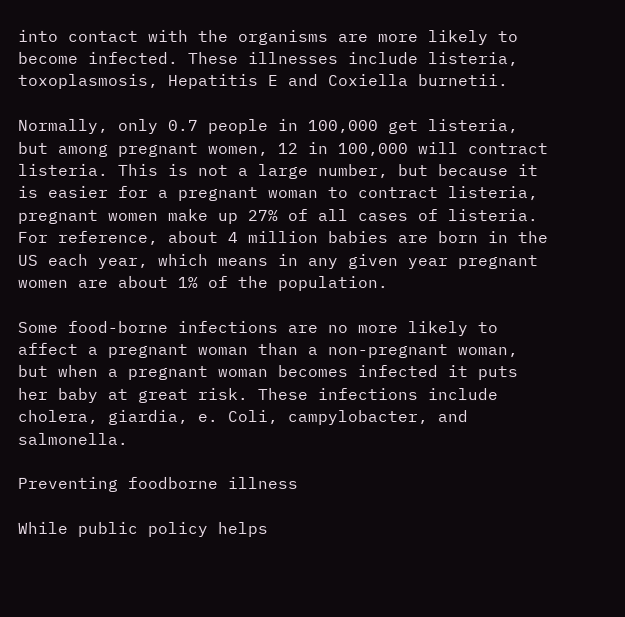into contact with the organisms are more likely to become infected. These illnesses include listeria, toxoplasmosis, Hepatitis E and Coxiella burnetii.

Normally, only 0.7 people in 100,000 get listeria, but among pregnant women, 12 in 100,000 will contract listeria. This is not a large number, but because it is easier for a pregnant woman to contract listeria, pregnant women make up 27% of all cases of listeria. For reference, about 4 million babies are born in the US each year, which means in any given year pregnant women are about 1% of the population.

Some food-borne infections are no more likely to affect a pregnant woman than a non-pregnant woman, but when a pregnant woman becomes infected it puts her baby at great risk. These infections include cholera, giardia, e. Coli, campylobacter, and salmonella.

Preventing foodborne illness

While public policy helps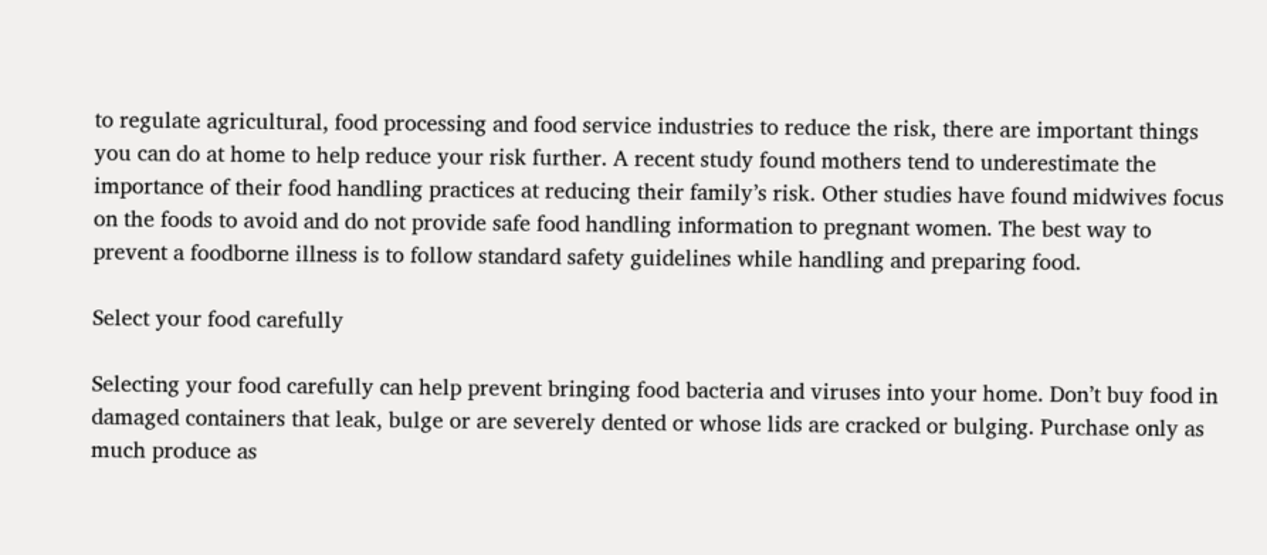to regulate agricultural, food processing and food service industries to reduce the risk, there are important things you can do at home to help reduce your risk further. A recent study found mothers tend to underestimate the importance of their food handling practices at reducing their family’s risk. Other studies have found midwives focus on the foods to avoid and do not provide safe food handling information to pregnant women. The best way to prevent a foodborne illness is to follow standard safety guidelines while handling and preparing food.

Select your food carefully

Selecting your food carefully can help prevent bringing food bacteria and viruses into your home. Don’t buy food in damaged containers that leak, bulge or are severely dented or whose lids are cracked or bulging. Purchase only as much produce as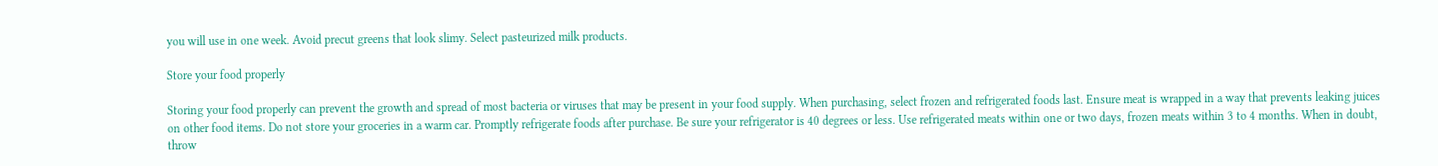you will use in one week. Avoid precut greens that look slimy. Select pasteurized milk products.

Store your food properly

Storing your food properly can prevent the growth and spread of most bacteria or viruses that may be present in your food supply. When purchasing, select frozen and refrigerated foods last. Ensure meat is wrapped in a way that prevents leaking juices on other food items. Do not store your groceries in a warm car. Promptly refrigerate foods after purchase. Be sure your refrigerator is 40 degrees or less. Use refrigerated meats within one or two days, frozen meats within 3 to 4 months. When in doubt, throw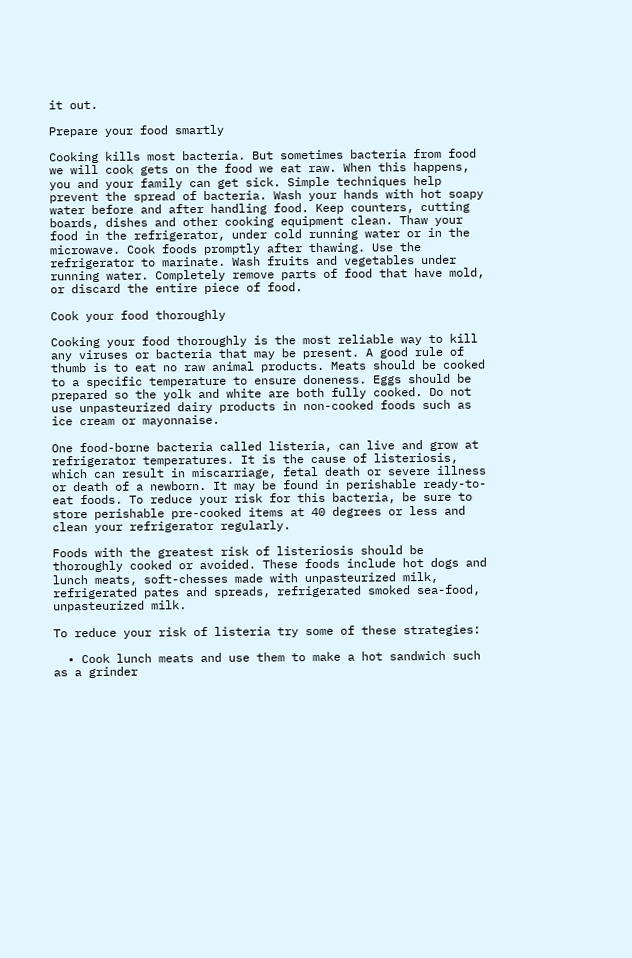it out.

Prepare your food smartly

Cooking kills most bacteria. But sometimes bacteria from food we will cook gets on the food we eat raw. When this happens, you and your family can get sick. Simple techniques help prevent the spread of bacteria. Wash your hands with hot soapy water before and after handling food. Keep counters, cutting boards, dishes and other cooking equipment clean. Thaw your food in the refrigerator, under cold running water or in the microwave. Cook foods promptly after thawing. Use the refrigerator to marinate. Wash fruits and vegetables under running water. Completely remove parts of food that have mold, or discard the entire piece of food.

Cook your food thoroughly

Cooking your food thoroughly is the most reliable way to kill any viruses or bacteria that may be present. A good rule of thumb is to eat no raw animal products. Meats should be cooked to a specific temperature to ensure doneness. Eggs should be prepared so the yolk and white are both fully cooked. Do not use unpasteurized dairy products in non-cooked foods such as ice cream or mayonnaise.

One food-borne bacteria called listeria, can live and grow at refrigerator temperatures. It is the cause of listeriosis, which can result in miscarriage, fetal death or severe illness or death of a newborn. It may be found in perishable ready-to-eat foods. To reduce your risk for this bacteria, be sure to store perishable pre-cooked items at 40 degrees or less and clean your refrigerator regularly.

Foods with the greatest risk of listeriosis should be thoroughly cooked or avoided. These foods include hot dogs and lunch meats, soft-chesses made with unpasteurized milk, refrigerated pates and spreads, refrigerated smoked sea-food, unpasteurized milk.

To reduce your risk of listeria try some of these strategies:

  • Cook lunch meats and use them to make a hot sandwich such as a grinder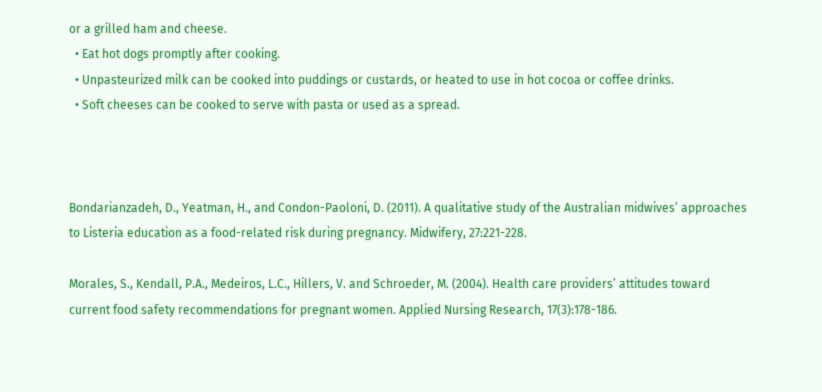or a grilled ham and cheese.
  • Eat hot dogs promptly after cooking.
  • Unpasteurized milk can be cooked into puddings or custards, or heated to use in hot cocoa or coffee drinks.
  • Soft cheeses can be cooked to serve with pasta or used as a spread.



Bondarianzadeh, D., Yeatman, H., and Condon-Paoloni, D. (2011). A qualitative study of the Australian midwives’ approaches to Listeria education as a food-related risk during pregnancy. Midwifery, 27:221-228.

Morales, S., Kendall, P.A., Medeiros, L.C., Hillers, V. and Schroeder, M. (2004). Health care providers’ attitudes toward current food safety recommendations for pregnant women. Applied Nursing Research, 17(3):178-186.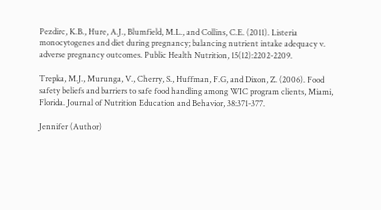Pezdirc, K.B., Hure, A.J., Blumfield, M.L., and Collins, C.E. (2011). Listeria monocytogenes and diet during pregnancy; balancing nutrient intake adequacy v. adverse pregnancy outcomes. Public Health Nutrition, 15(12):2202-2209.

Trepka, M.J., Murunga, V., Cherry, S., Huffman, F.G, and Dixon, Z. (2006). Food safety beliefs and barriers to safe food handling among WIC program clients, Miami, Florida. Journal of Nutrition Education and Behavior, 38:371-377.

Jennifer (Author)